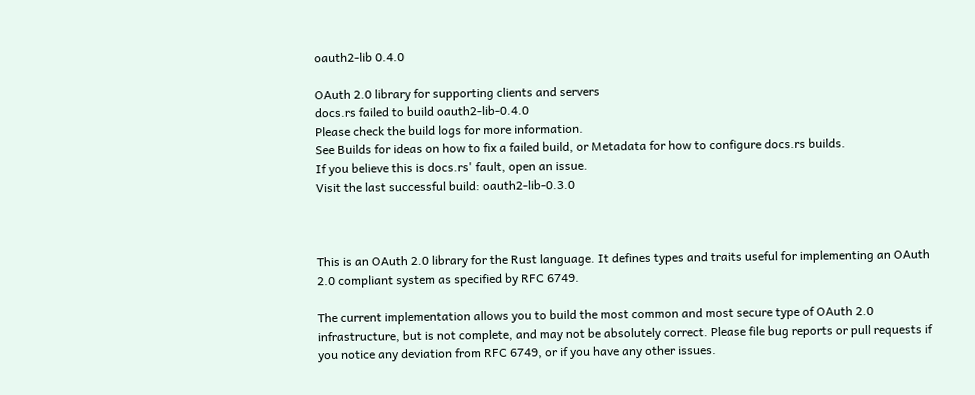oauth2-lib 0.4.0

OAuth 2.0 library for supporting clients and servers
docs.rs failed to build oauth2-lib-0.4.0
Please check the build logs for more information.
See Builds for ideas on how to fix a failed build, or Metadata for how to configure docs.rs builds.
If you believe this is docs.rs' fault, open an issue.
Visit the last successful build: oauth2-lib-0.3.0



This is an OAuth 2.0 library for the Rust language. It defines types and traits useful for implementing an OAuth 2.0 compliant system as specified by RFC 6749.

The current implementation allows you to build the most common and most secure type of OAuth 2.0 infrastructure, but is not complete, and may not be absolutely correct. Please file bug reports or pull requests if you notice any deviation from RFC 6749, or if you have any other issues.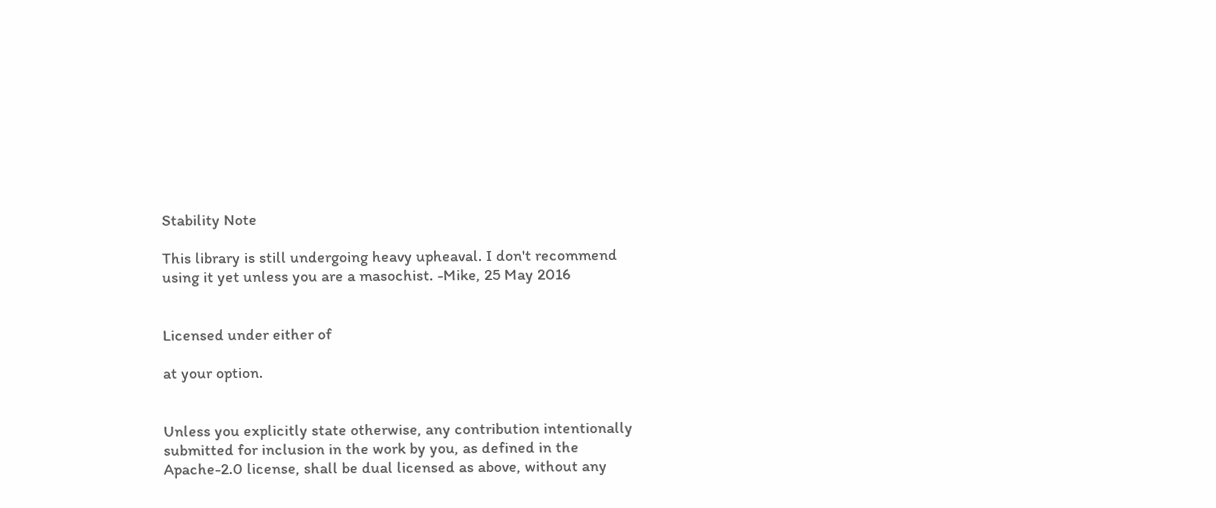Stability Note

This library is still undergoing heavy upheaval. I don't recommend using it yet unless you are a masochist. -Mike, 25 May 2016


Licensed under either of

at your option.


Unless you explicitly state otherwise, any contribution intentionally submitted for inclusion in the work by you, as defined in the Apache-2.0 license, shall be dual licensed as above, without any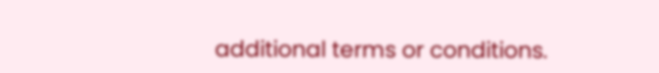additional terms or conditions.